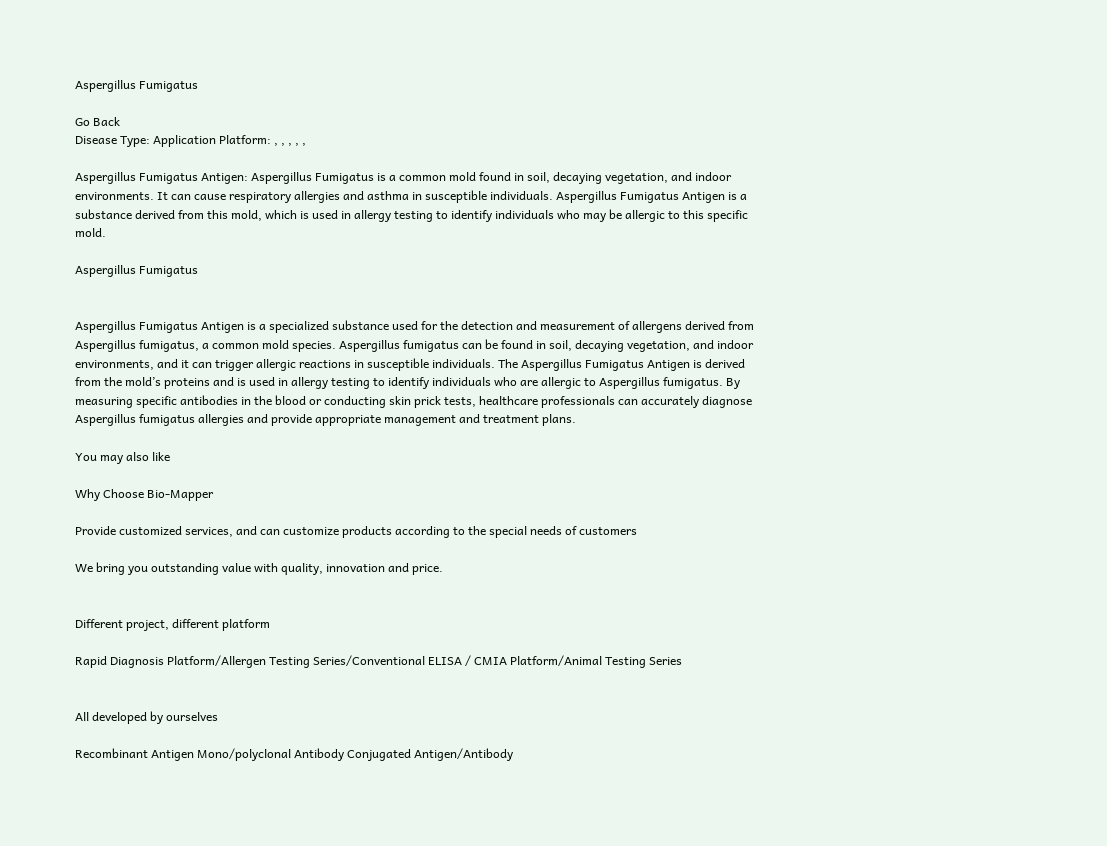Aspergillus Fumigatus

Go Back
Disease Type: Application Platform: , , , , ,

Aspergillus Fumigatus Antigen: Aspergillus Fumigatus is a common mold found in soil, decaying vegetation, and indoor environments. It can cause respiratory allergies and asthma in susceptible individuals. Aspergillus Fumigatus Antigen is a substance derived from this mold, which is used in allergy testing to identify individuals who may be allergic to this specific mold.

Aspergillus Fumigatus


Aspergillus Fumigatus Antigen is a specialized substance used for the detection and measurement of allergens derived from Aspergillus fumigatus, a common mold species. Aspergillus fumigatus can be found in soil, decaying vegetation, and indoor environments, and it can trigger allergic reactions in susceptible individuals. The Aspergillus Fumigatus Antigen is derived from the mold’s proteins and is used in allergy testing to identify individuals who are allergic to Aspergillus fumigatus. By measuring specific antibodies in the blood or conducting skin prick tests, healthcare professionals can accurately diagnose Aspergillus fumigatus allergies and provide appropriate management and treatment plans.

You may also like

Why Choose Bio-Mapper

Provide customized services, and can customize products according to the special needs of customers

We bring you outstanding value with quality, innovation and price.


Different project, different platform

Rapid Diagnosis Platform/Allergen Testing Series/Conventional ELISA / CMIA Platform/Animal Testing Series


All developed by ourselves

Recombinant Antigen Mono/polyclonal Antibody Conjugated Antigen/Antibody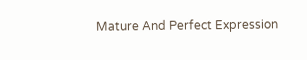Mature And Perfect Expression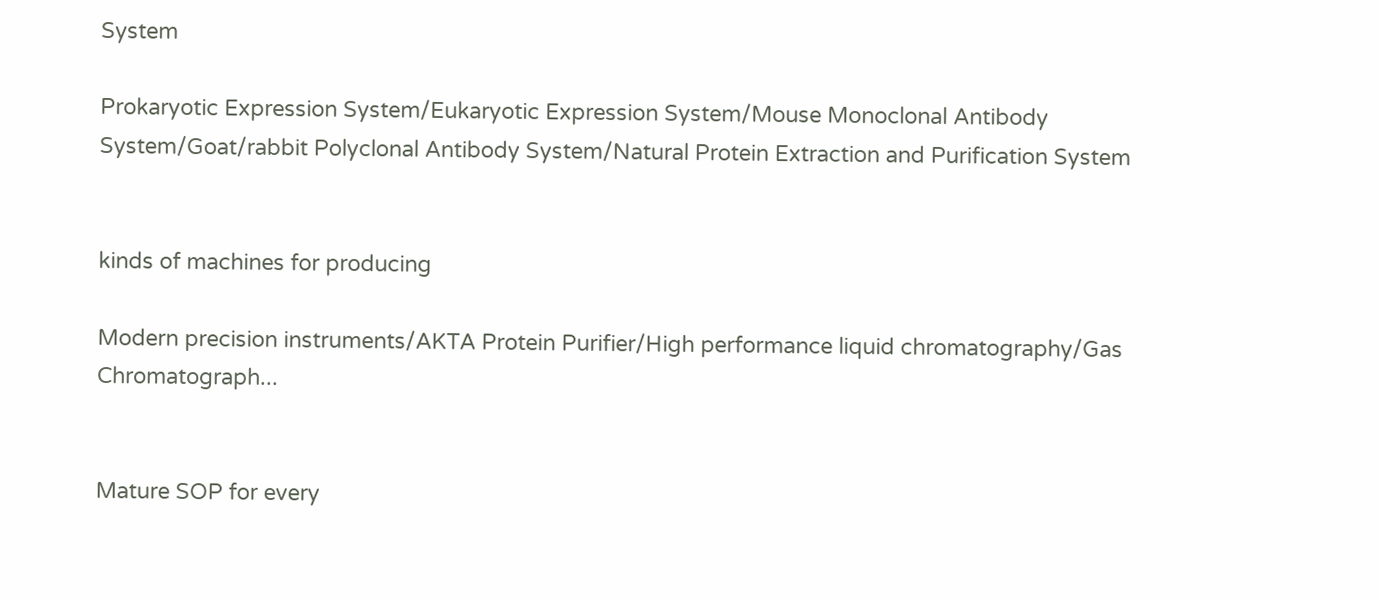System

Prokaryotic Expression System/Eukaryotic Expression System/Mouse Monoclonal Antibody System/Goat/rabbit Polyclonal Antibody System/Natural Protein Extraction and Purification System


kinds of machines for producing

Modern precision instruments/AKTA Protein Purifier/High performance liquid chromatography/Gas Chromatograph...


Mature SOP for every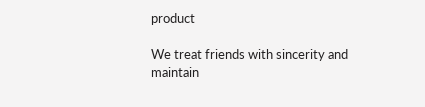product

We treat friends with sincerity and maintain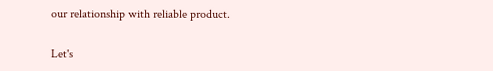our relationship with reliable product.

Let's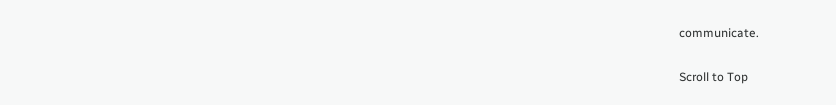communicate.

Scroll to Top